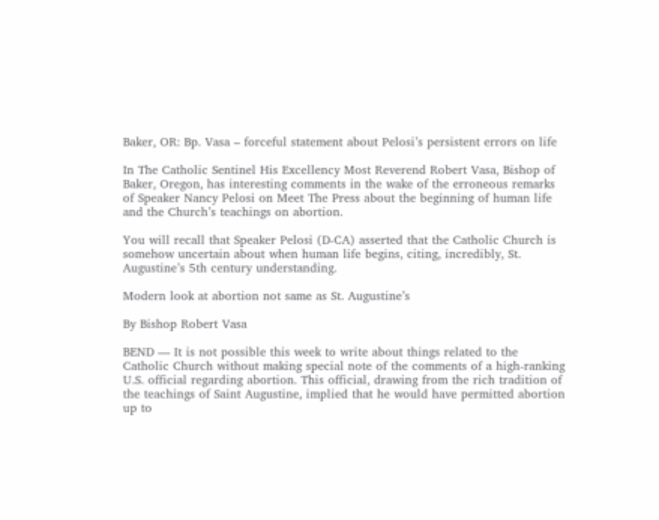Baker, OR: Bp. Vasa – forceful statement about Pelosi’s persistent errors on life

In The Catholic Sentinel His Excellency Most Reverend Robert Vasa, Bishop of Baker, Oregon, has interesting comments in the wake of the erroneous remarks of Speaker Nancy Pelosi on Meet The Press about the beginning of human life and the Church’s teachings on abortion.

You will recall that Speaker Pelosi (D-CA) asserted that the Catholic Church is somehow uncertain about when human life begins, citing, incredibly, St. Augustine’s 5th century understanding.

Modern look at abortion not same as St. Augustine’s

By Bishop Robert Vasa

BEND — It is not possible this week to write about things related to the Catholic Church without making special note of the comments of a high-ranking U.S. official regarding abortion. This official, drawing from the rich tradition of the teachings of Saint Augustine, implied that he would have permitted abortion up to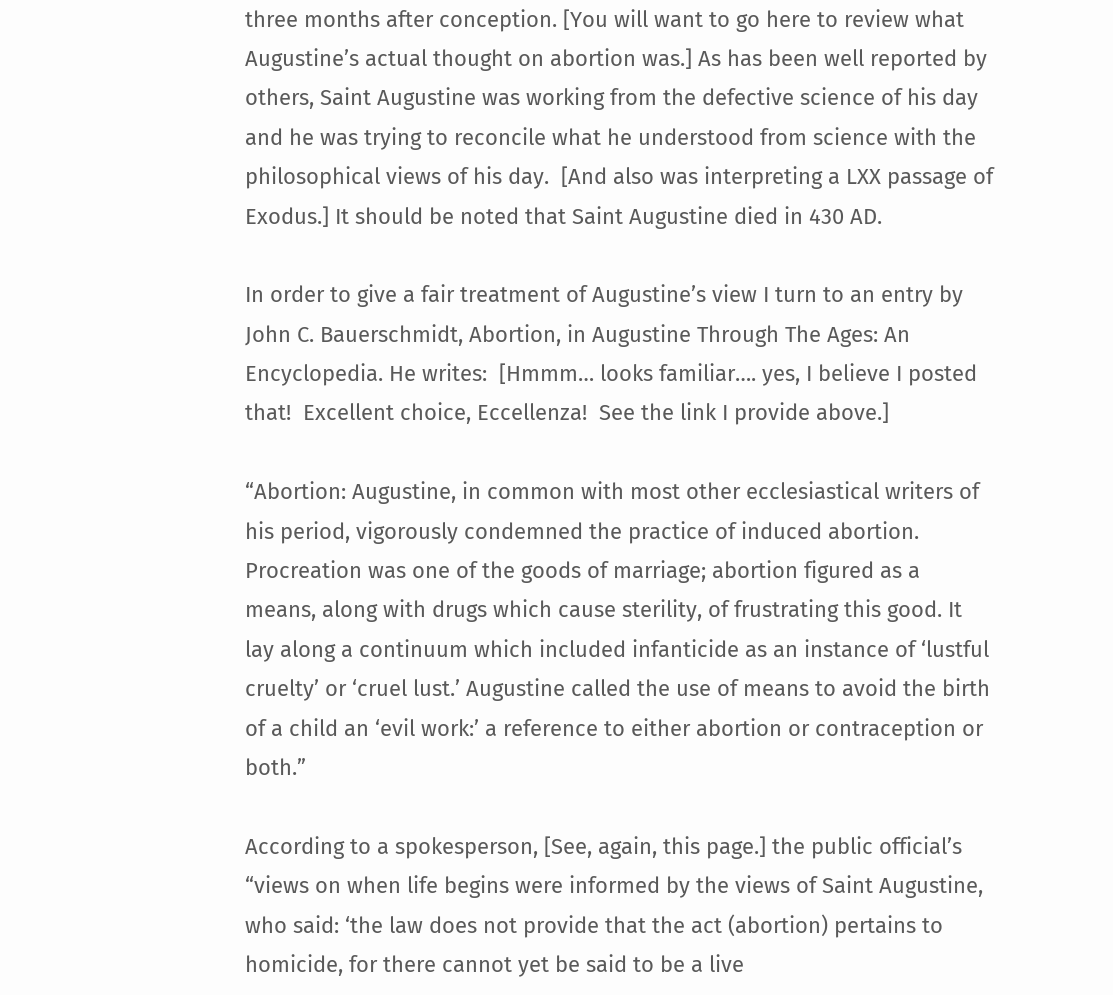three months after conception. [You will want to go here to review what Augustine’s actual thought on abortion was.] As has been well reported by others, Saint Augustine was working from the defective science of his day and he was trying to reconcile what he understood from science with the philosophical views of his day.  [And also was interpreting a LXX passage of Exodus.] It should be noted that Saint Augustine died in 430 AD.

In order to give a fair treatment of Augustine’s view I turn to an entry by John C. Bauerschmidt, Abortion, in Augustine Through The Ages: An Encyclopedia. He writes:  [Hmmm… looks familiar…. yes, I believe I posted that!  Excellent choice, Eccellenza!  See the link I provide above.]

“Abortion: Augustine, in common with most other ecclesiastical writers of his period, vigorously condemned the practice of induced abortion. Procreation was one of the goods of marriage; abortion figured as a means, along with drugs which cause sterility, of frustrating this good. It lay along a continuum which included infanticide as an instance of ‘lustful cruelty’ or ‘cruel lust.’ Augustine called the use of means to avoid the birth of a child an ‘evil work:’ a reference to either abortion or contraception or both.”

According to a spokesperson, [See, again, this page.] the public official’s “views on when life begins were informed by the views of Saint Augustine, who said: ‘the law does not provide that the act (abortion) pertains to homicide, for there cannot yet be said to be a live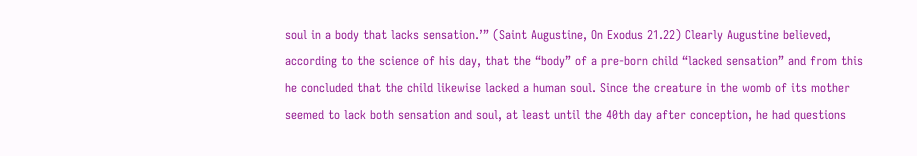soul in a body that lacks sensation.’” (Saint Augustine, On Exodus 21.22) Clearly Augustine believed, according to the science of his day, that the “body” of a pre-born child “lacked sensation” and from this he concluded that the child likewise lacked a human soul. Since the creature in the womb of its mother seemed to lack both sensation and soul, at least until the 40th day after conception, he had questions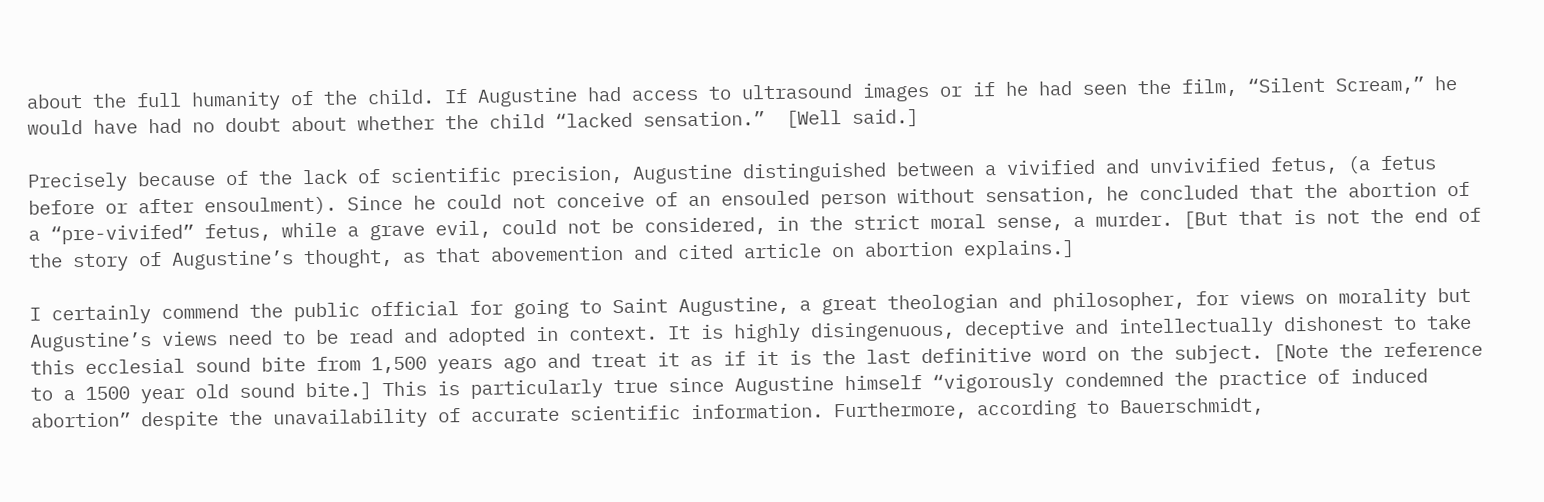about the full humanity of the child. If Augustine had access to ultrasound images or if he had seen the film, “Silent Scream,” he would have had no doubt about whether the child “lacked sensation.”  [Well said.]

Precisely because of the lack of scientific precision, Augustine distinguished between a vivified and unvivified fetus, (a fetus before or after ensoulment). Since he could not conceive of an ensouled person without sensation, he concluded that the abortion of a “pre-vivifed” fetus, while a grave evil, could not be considered, in the strict moral sense, a murder. [But that is not the end of the story of Augustine’s thought, as that abovemention and cited article on abortion explains.]

I certainly commend the public official for going to Saint Augustine, a great theologian and philosopher, for views on morality but Augustine’s views need to be read and adopted in context. It is highly disingenuous, deceptive and intellectually dishonest to take this ecclesial sound bite from 1,500 years ago and treat it as if it is the last definitive word on the subject. [Note the reference to a 1500 year old sound bite.] This is particularly true since Augustine himself “vigorously condemned the practice of induced abortion” despite the unavailability of accurate scientific information. Furthermore, according to Bauerschmidt,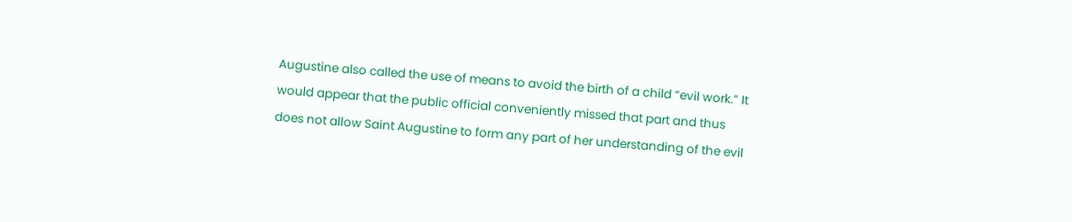Augustine also called the use of means to avoid the birth of a child “evil work.” It would appear that the public official conveniently missed that part and thus does not allow Saint Augustine to form any part of her understanding of the evil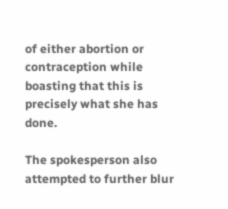of either abortion or contraception while boasting that this is precisely what she has done.

The spokesperson also attempted to further blur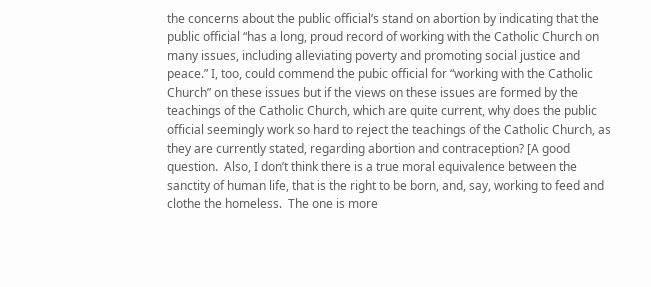the concerns about the public official’s stand on abortion by indicating that the public official “has a long, proud record of working with the Catholic Church on many issues, including alleviating poverty and promoting social justice and peace.” I, too, could commend the pubic official for “working with the Catholic Church” on these issues but if the views on these issues are formed by the teachings of the Catholic Church, which are quite current, why does the public official seemingly work so hard to reject the teachings of the Catholic Church, as they are currently stated, regarding abortion and contraception? [A good question.  Also, I don’t think there is a true moral equivalence between the sanctity of human life, that is the right to be born, and, say, working to feed and clothe the homeless.  The one is more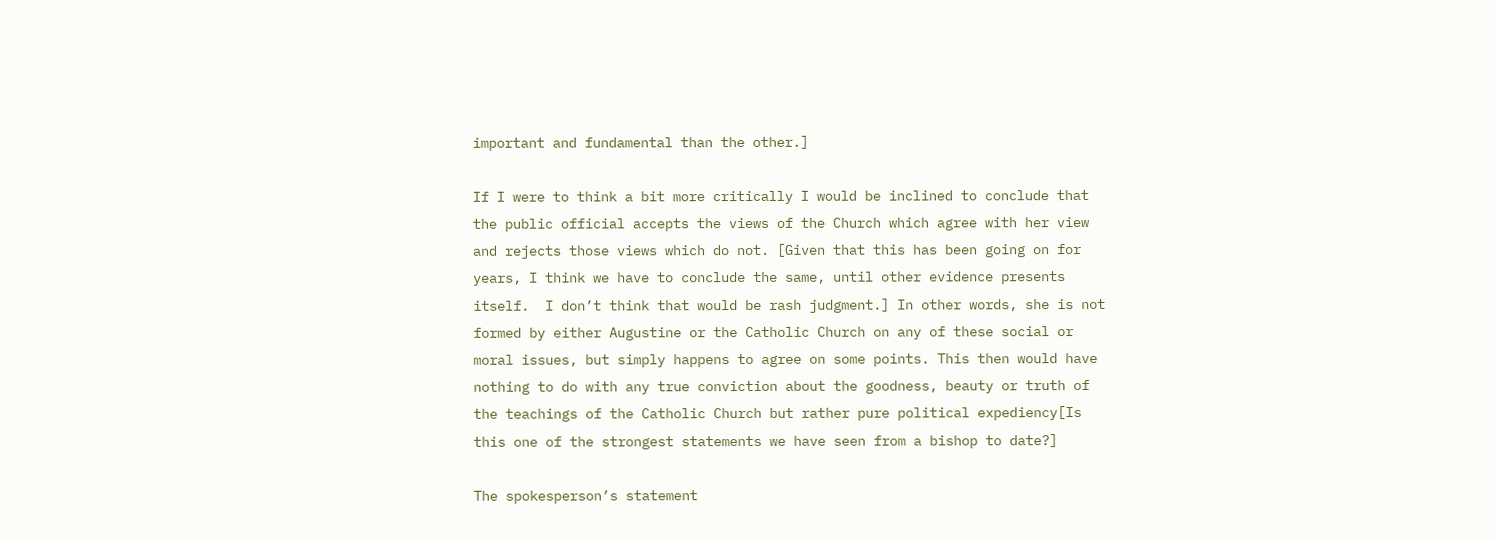important and fundamental than the other.]

If I were to think a bit more critically I would be inclined to conclude that the public official accepts the views of the Church which agree with her view and rejects those views which do not. [Given that this has been going on for years, I think we have to conclude the same, until other evidence presents itself.  I don’t think that would be rash judgment.] In other words, she is not formed by either Augustine or the Catholic Church on any of these social or moral issues, but simply happens to agree on some points. This then would have nothing to do with any true conviction about the goodness, beauty or truth of the teachings of the Catholic Church but rather pure political expediency[Is this one of the strongest statements we have seen from a bishop to date?]

The spokesperson’s statement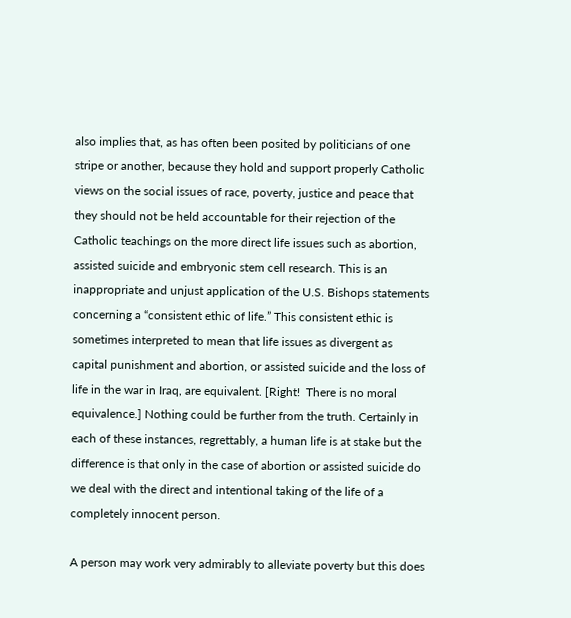also implies that, as has often been posited by politicians of one stripe or another, because they hold and support properly Catholic views on the social issues of race, poverty, justice and peace that they should not be held accountable for their rejection of the Catholic teachings on the more direct life issues such as abortion, assisted suicide and embryonic stem cell research. This is an inappropriate and unjust application of the U.S. Bishops statements concerning a “consistent ethic of life.” This consistent ethic is sometimes interpreted to mean that life issues as divergent as capital punishment and abortion, or assisted suicide and the loss of life in the war in Iraq, are equivalent. [Right!  There is no moral equivalence.] Nothing could be further from the truth. Certainly in each of these instances, regrettably, a human life is at stake but the difference is that only in the case of abortion or assisted suicide do we deal with the direct and intentional taking of the life of a completely innocent person.

A person may work very admirably to alleviate poverty but this does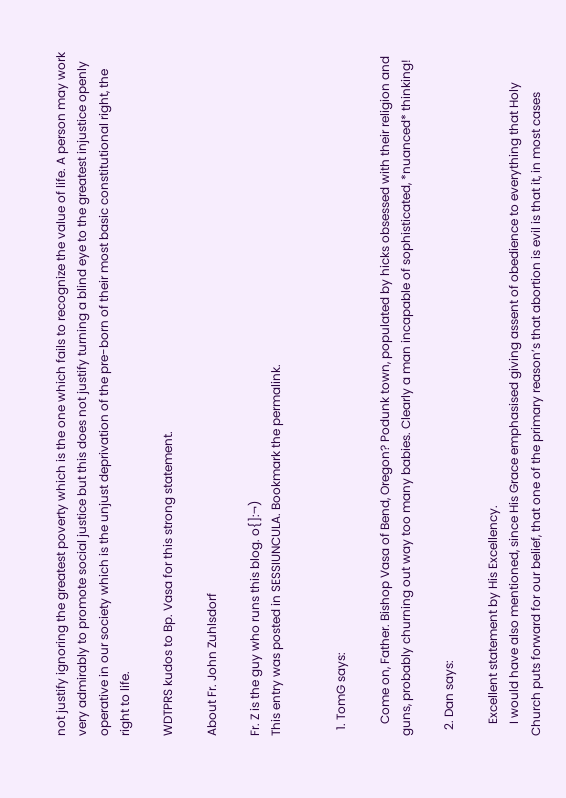not justify ignoring the greatest poverty which is the one which fails to recognize the value of life. A person may work very admirably to promote social justice but this does not justify turning a blind eye to the greatest injustice openly operative in our society which is the unjust deprivation of the pre-born of their most basic constitutional right, the right to life.

WDTPRS kudos to Bp. Vasa for this strong statement.

About Fr. John Zuhlsdorf

Fr. Z is the guy who runs this blog. o{]:¬)
This entry was posted in SESSIUNCULA. Bookmark the permalink.


  1. TomG says:

    Come on, Father. Bishop Vasa of Bend, Oregon? Podunk town, populated by hicks obsessed with their religion and guns, probably churning out way too many babies. Clearly a man incapable of sophisticated, *nuanced* thinking!

  2. Dan says:

    Excellent statement by His Excellency.
    I would have also mentioned, since His Grace emphasised giving assent of obedience to everything that Holy Church puts forward for our belief, that one of the primary reason’s that abortion is evil is that it, in most cases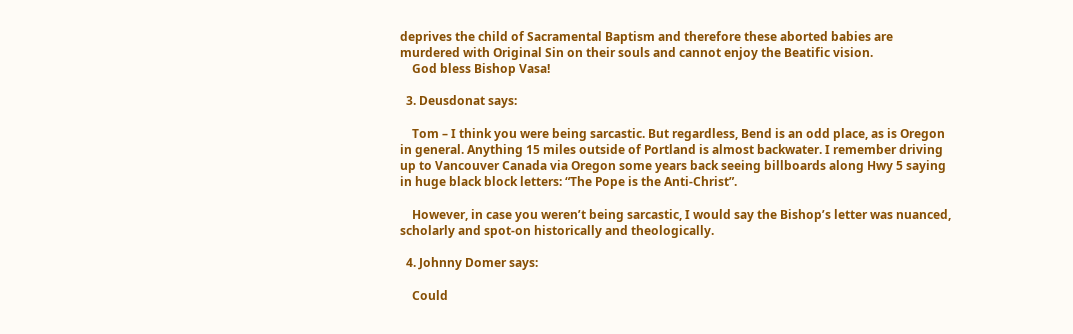deprives the child of Sacramental Baptism and therefore these aborted babies are murdered with Original Sin on their souls and cannot enjoy the Beatific vision.
    God bless Bishop Vasa!

  3. Deusdonat says:

    Tom – I think you were being sarcastic. But regardless, Bend is an odd place, as is Oregon in general. Anything 15 miles outside of Portland is almost backwater. I remember driving up to Vancouver Canada via Oregon some years back seeing billboards along Hwy 5 saying in huge black block letters: “The Pope is the Anti-Christ”.

    However, in case you weren’t being sarcastic, I would say the Bishop’s letter was nuanced, scholarly and spot-on historically and theologically.

  4. Johnny Domer says:

    Could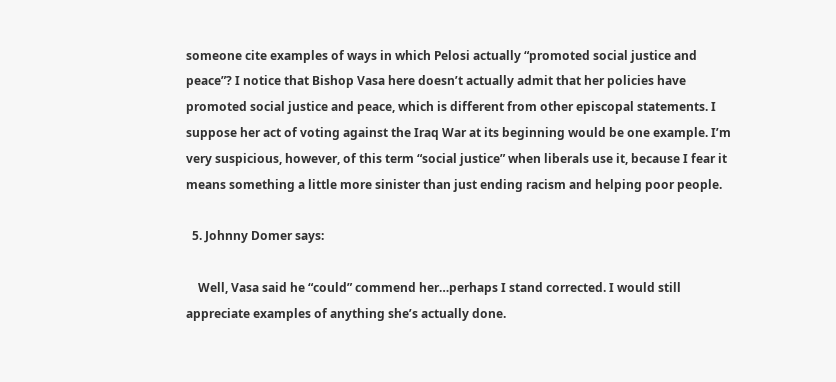someone cite examples of ways in which Pelosi actually “promoted social justice and peace”? I notice that Bishop Vasa here doesn’t actually admit that her policies have promoted social justice and peace, which is different from other episcopal statements. I suppose her act of voting against the Iraq War at its beginning would be one example. I’m very suspicious, however, of this term “social justice” when liberals use it, because I fear it means something a little more sinister than just ending racism and helping poor people.

  5. Johnny Domer says:

    Well, Vasa said he “could” commend her…perhaps I stand corrected. I would still appreciate examples of anything she’s actually done.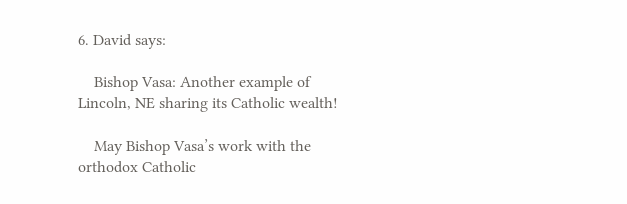6. David says:

    Bishop Vasa: Another example of Lincoln, NE sharing its Catholic wealth!

    May Bishop Vasa’s work with the orthodox Catholic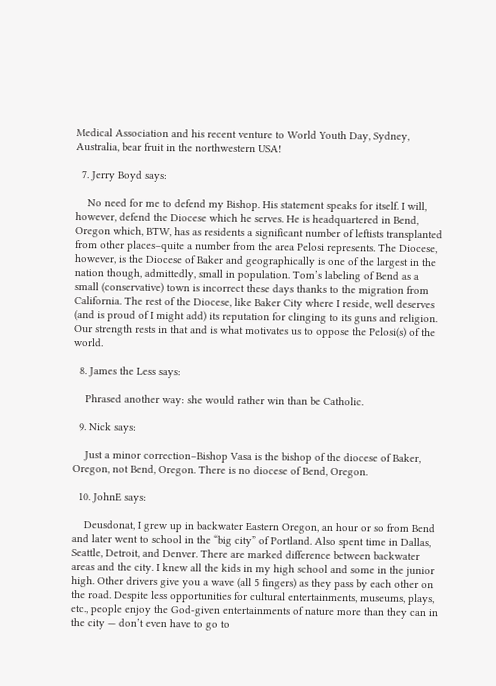Medical Association and his recent venture to World Youth Day, Sydney, Australia, bear fruit in the northwestern USA!

  7. Jerry Boyd says:

    No need for me to defend my Bishop. His statement speaks for itself. I will, however, defend the Diocese which he serves. He is headquartered in Bend, Oregon which, BTW, has as residents a significant number of leftists transplanted from other places–quite a number from the area Pelosi represents. The Diocese, however, is the Diocese of Baker and geographically is one of the largest in the nation though, admittedly, small in population. Tom’s labeling of Bend as a small (conservative) town is incorrect these days thanks to the migration from California. The rest of the Diocese, like Baker City where I reside, well deserves (and is proud of I might add) its reputation for clinging to its guns and religion. Our strength rests in that and is what motivates us to oppose the Pelosi(s) of the world.

  8. James the Less says:

    Phrased another way: she would rather win than be Catholic.

  9. Nick says:

    Just a minor correction–Bishop Vasa is the bishop of the diocese of Baker, Oregon, not Bend, Oregon. There is no diocese of Bend, Oregon.

  10. JohnE says:

    Deusdonat, I grew up in backwater Eastern Oregon, an hour or so from Bend and later went to school in the “big city” of Portland. Also spent time in Dallas, Seattle, Detroit, and Denver. There are marked difference between backwater areas and the city. I knew all the kids in my high school and some in the junior high. Other drivers give you a wave (all 5 fingers) as they pass by each other on the road. Despite less opportunities for cultural entertainments, museums, plays, etc., people enjoy the God-given entertainments of nature more than they can in the city — don’t even have to go to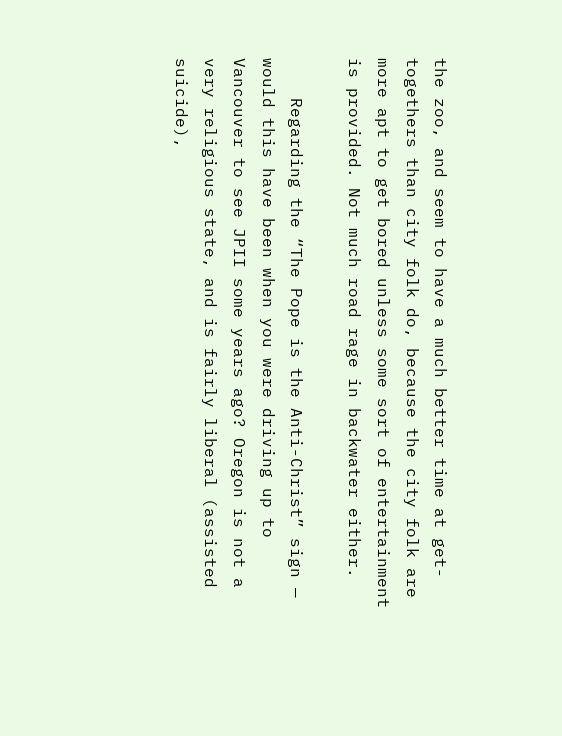the zoo, and seem to have a much better time at get-togethers than city folk do, because the city folk are more apt to get bored unless some sort of entertainment is provided. Not much road rage in backwater either.

    Regarding the “The Pope is the Anti-Christ” sign — would this have been when you were driving up to Vancouver to see JPII some years ago? Oregon is not a very religious state, and is fairly liberal (assisted suicide),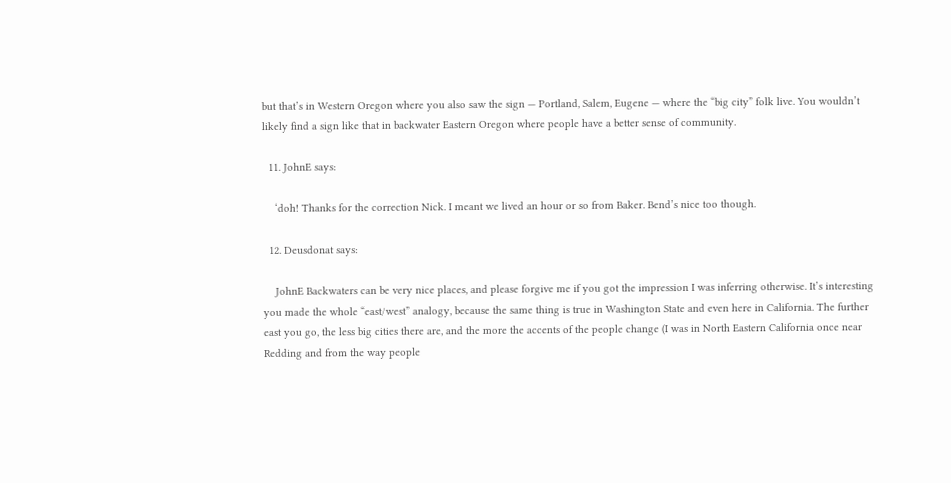but that’s in Western Oregon where you also saw the sign — Portland, Salem, Eugene — where the “big city” folk live. You wouldn’t likely find a sign like that in backwater Eastern Oregon where people have a better sense of community.

  11. JohnE says:

    ‘doh! Thanks for the correction Nick. I meant we lived an hour or so from Baker. Bend’s nice too though.

  12. Deusdonat says:

    JohnE Backwaters can be very nice places, and please forgive me if you got the impression I was inferring otherwise. It’s interesting you made the whole “east/west” analogy, because the same thing is true in Washington State and even here in California. The further east you go, the less big cities there are, and the more the accents of the people change (I was in North Eastern California once near Redding and from the way people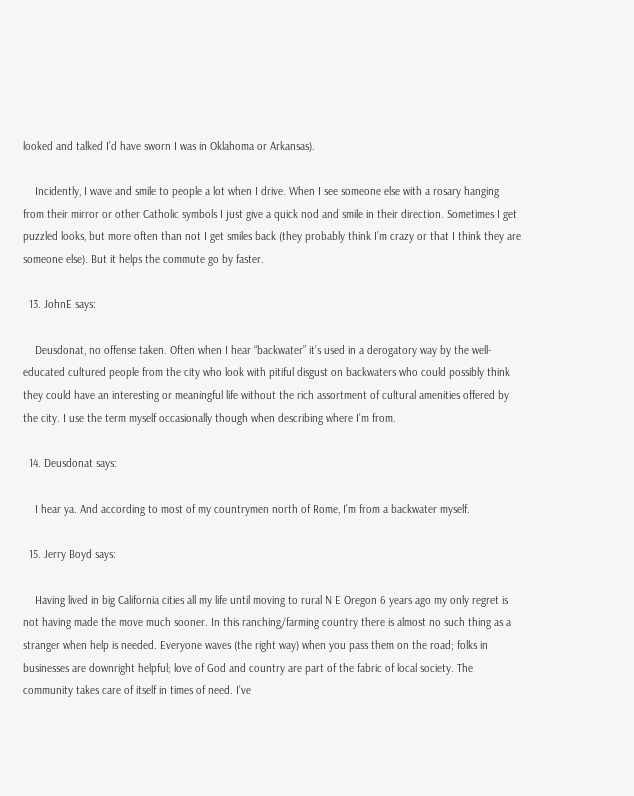looked and talked I’d have sworn I was in Oklahoma or Arkansas).

    Incidently, I wave and smile to people a lot when I drive. When I see someone else with a rosary hanging from their mirror or other Catholic symbols I just give a quick nod and smile in their direction. Sometimes I get puzzled looks, but more often than not I get smiles back (they probably think I’m crazy or that I think they are someone else). But it helps the commute go by faster.

  13. JohnE says:

    Deusdonat, no offense taken. Often when I hear “backwater” it’s used in a derogatory way by the well-educated cultured people from the city who look with pitiful disgust on backwaters who could possibly think they could have an interesting or meaningful life without the rich assortment of cultural amenities offered by the city. I use the term myself occasionally though when describing where I’m from.

  14. Deusdonat says:

    I hear ya. And according to most of my countrymen north of Rome, I’m from a backwater myself.

  15. Jerry Boyd says:

    Having lived in big California cities all my life until moving to rural N E Oregon 6 years ago my only regret is not having made the move much sooner. In this ranching/farming country there is almost no such thing as a stranger when help is needed. Everyone waves (the right way) when you pass them on the road; folks in businesses are downright helpful; love of God and country are part of the fabric of local society. The community takes care of itself in times of need. I’ve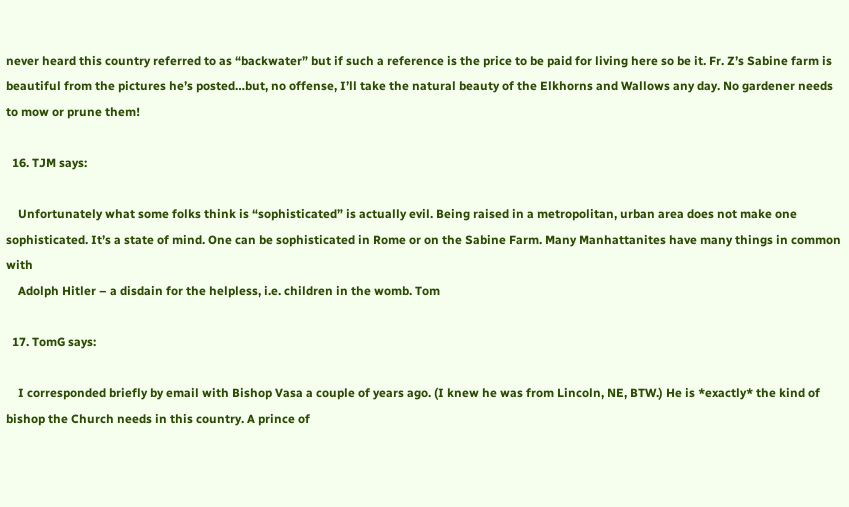never heard this country referred to as “backwater” but if such a reference is the price to be paid for living here so be it. Fr. Z’s Sabine farm is beautiful from the pictures he’s posted…but, no offense, I’ll take the natural beauty of the Elkhorns and Wallows any day. No gardener needs to mow or prune them!

  16. TJM says:

    Unfortunately what some folks think is “sophisticated” is actually evil. Being raised in a metropolitan, urban area does not make one sophisticated. It’s a state of mind. One can be sophisticated in Rome or on the Sabine Farm. Many Manhattanites have many things in common with
    Adolph Hitler – a disdain for the helpless, i.e. children in the womb. Tom

  17. TomG says:

    I corresponded briefly by email with Bishop Vasa a couple of years ago. (I knew he was from Lincoln, NE, BTW.) He is *exactly* the kind of bishop the Church needs in this country. A prince of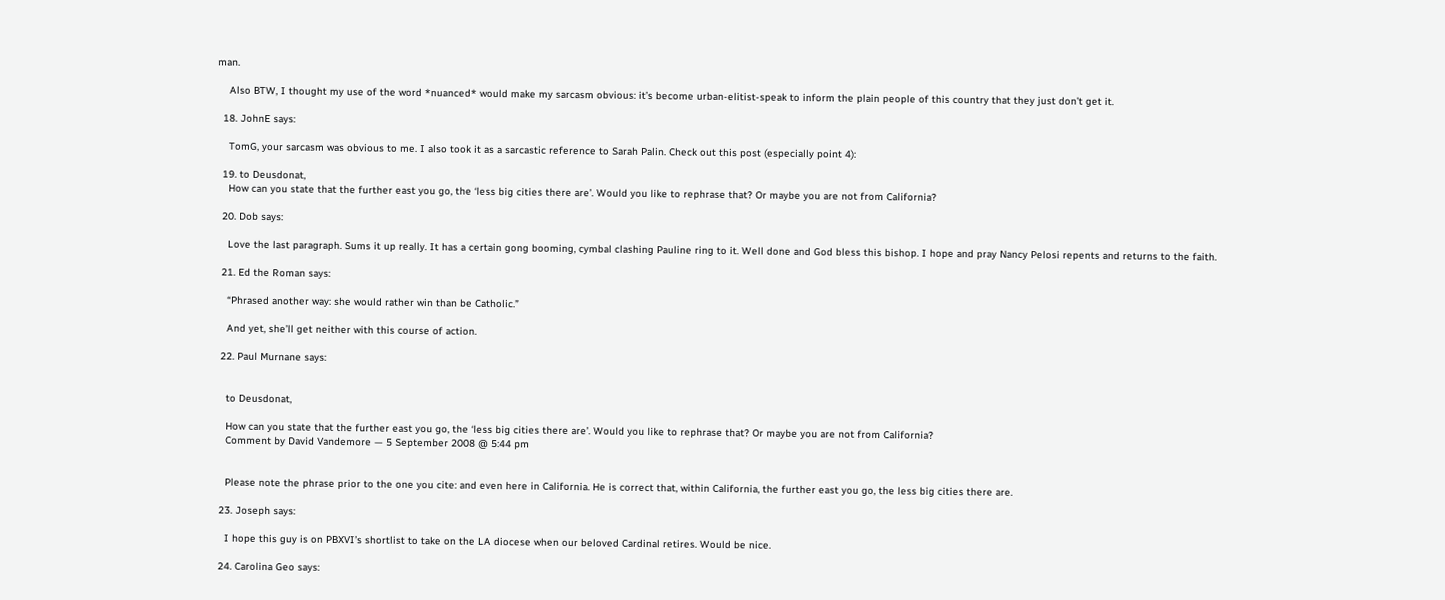man.

    Also BTW, I thought my use of the word *nuanced* would make my sarcasm obvious: it’s become urban-elitist-speak to inform the plain people of this country that they just don’t get it.

  18. JohnE says:

    TomG, your sarcasm was obvious to me. I also took it as a sarcastic reference to Sarah Palin. Check out this post (especially point 4):

  19. to Deusdonat,
    How can you state that the further east you go, the ‘less big cities there are’. Would you like to rephrase that? Or maybe you are not from California?

  20. Dob says:

    Love the last paragraph. Sums it up really. It has a certain gong booming, cymbal clashing Pauline ring to it. Well done and God bless this bishop. I hope and pray Nancy Pelosi repents and returns to the faith.

  21. Ed the Roman says:

    “Phrased another way: she would rather win than be Catholic.”

    And yet, she’ll get neither with this course of action.

  22. Paul Murnane says:


    to Deusdonat,

    How can you state that the further east you go, the ‘less big cities there are’. Would you like to rephrase that? Or maybe you are not from California?
    Comment by David Vandemore — 5 September 2008 @ 5:44 pm


    Please note the phrase prior to the one you cite: and even here in California. He is correct that, within California, the further east you go, the less big cities there are.

  23. Joseph says:

    I hope this guy is on PBXVI’s shortlist to take on the LA diocese when our beloved Cardinal retires. Would be nice.

  24. Carolina Geo says: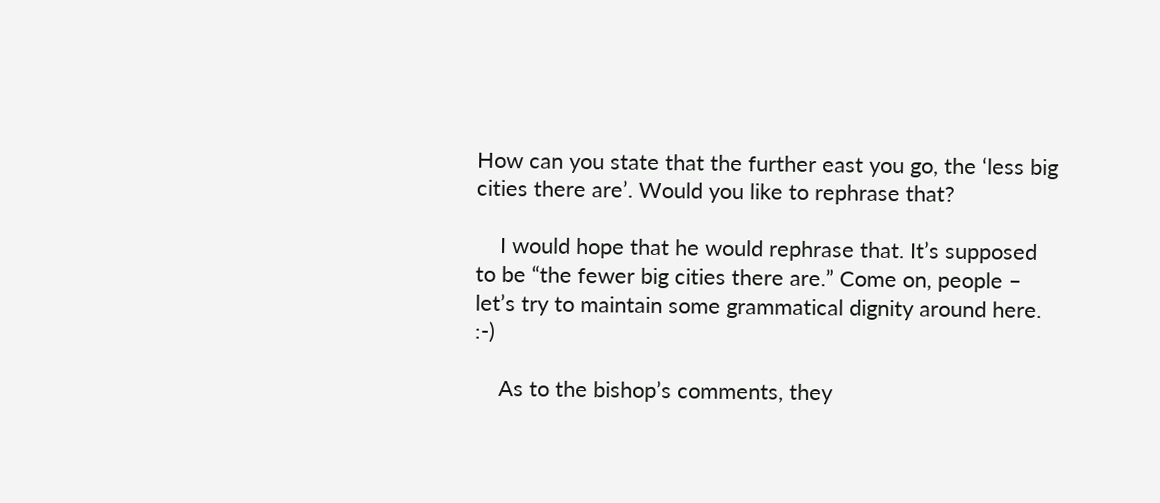How can you state that the further east you go, the ‘less big cities there are’. Would you like to rephrase that?

    I would hope that he would rephrase that. It’s supposed to be “the fewer big cities there are.” Come on, people – let’s try to maintain some grammatical dignity around here. :-)

    As to the bishop’s comments, they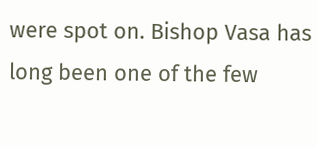were spot on. Bishop Vasa has long been one of the few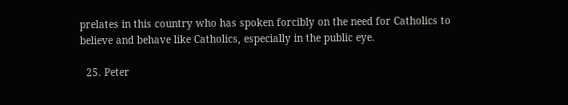prelates in this country who has spoken forcibly on the need for Catholics to believe and behave like Catholics, especially in the public eye.

  25. Peter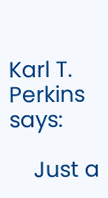Karl T. Perkins says:

    Just a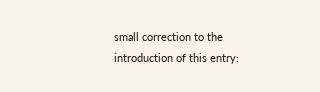small correction to the introduction of this entry: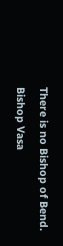There is no Bishop of Bend. Bishop Vasa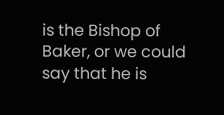is the Bishop of Baker, or we could say that he is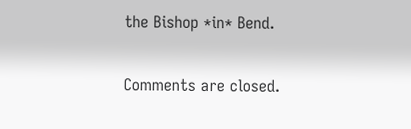the Bishop *in* Bend.


Comments are closed.